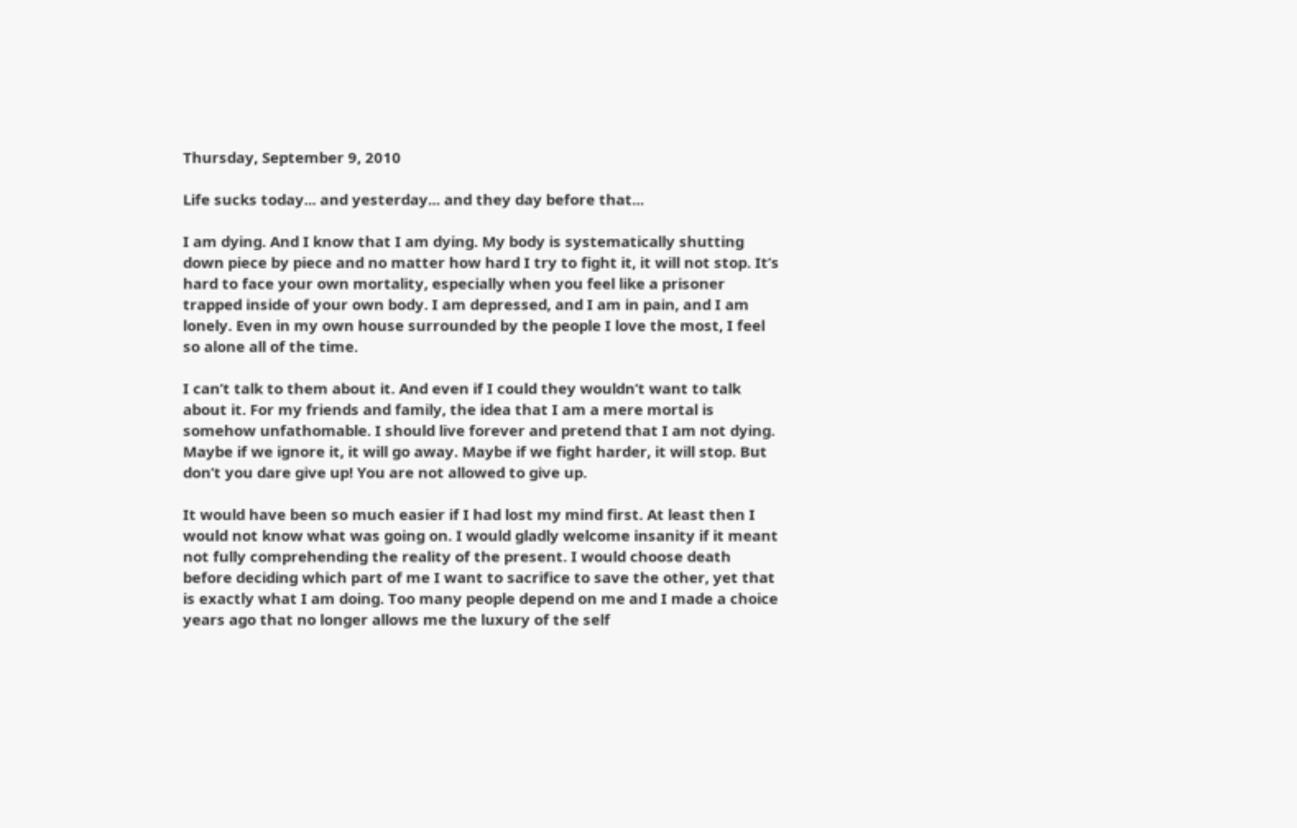Thursday, September 9, 2010

Life sucks today... and yesterday... and they day before that...

I am dying. And I know that I am dying. My body is systematically shutting down piece by piece and no matter how hard I try to fight it, it will not stop. It’s hard to face your own mortality, especially when you feel like a prisoner trapped inside of your own body. I am depressed, and I am in pain, and I am lonely. Even in my own house surrounded by the people I love the most, I feel so alone all of the time.

I can’t talk to them about it. And even if I could they wouldn’t want to talk about it. For my friends and family, the idea that I am a mere mortal is somehow unfathomable. I should live forever and pretend that I am not dying. Maybe if we ignore it, it will go away. Maybe if we fight harder, it will stop. But don’t you dare give up! You are not allowed to give up.

It would have been so much easier if I had lost my mind first. At least then I would not know what was going on. I would gladly welcome insanity if it meant not fully comprehending the reality of the present. I would choose death before deciding which part of me I want to sacrifice to save the other, yet that is exactly what I am doing. Too many people depend on me and I made a choice years ago that no longer allows me the luxury of the self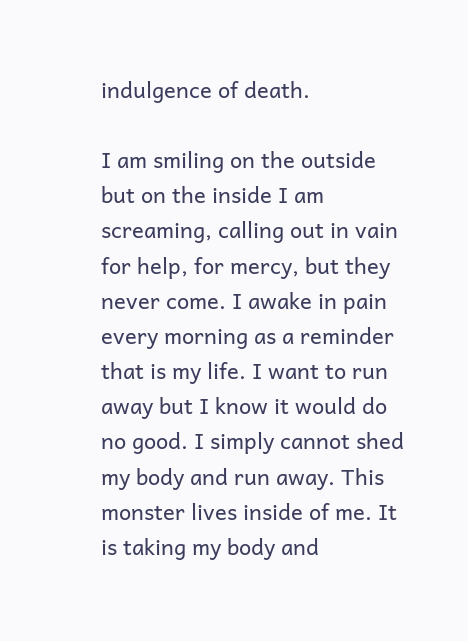indulgence of death.

I am smiling on the outside but on the inside I am screaming, calling out in vain for help, for mercy, but they never come. I awake in pain every morning as a reminder that is my life. I want to run away but I know it would do no good. I simply cannot shed my body and run away. This monster lives inside of me. It is taking my body and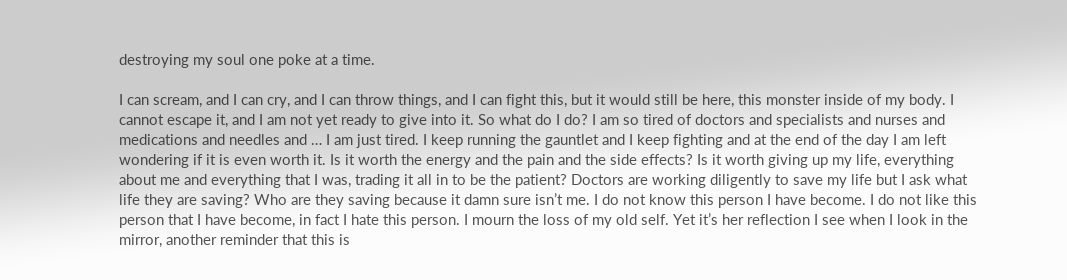destroying my soul one poke at a time.

I can scream, and I can cry, and I can throw things, and I can fight this, but it would still be here, this monster inside of my body. I cannot escape it, and I am not yet ready to give into it. So what do I do? I am so tired of doctors and specialists and nurses and medications and needles and … I am just tired. I keep running the gauntlet and I keep fighting and at the end of the day I am left wondering if it is even worth it. Is it worth the energy and the pain and the side effects? Is it worth giving up my life, everything about me and everything that I was, trading it all in to be the patient? Doctors are working diligently to save my life but I ask what life they are saving? Who are they saving because it damn sure isn’t me. I do not know this person I have become. I do not like this person that I have become, in fact I hate this person. I mourn the loss of my old self. Yet it’s her reflection I see when I look in the mirror, another reminder that this is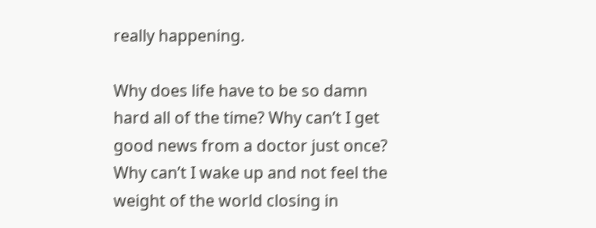really happening.

Why does life have to be so damn hard all of the time? Why can’t I get good news from a doctor just once? Why can’t I wake up and not feel the weight of the world closing in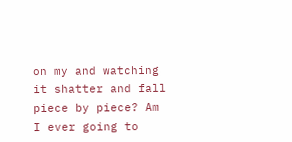on my and watching it shatter and fall piece by piece? Am I ever going to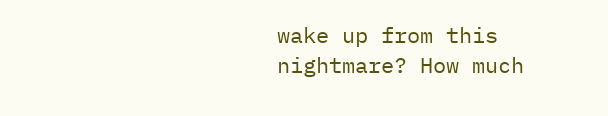wake up from this nightmare? How much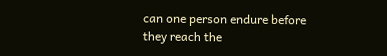can one person endure before they reach the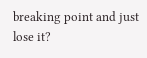breaking point and just lose it?